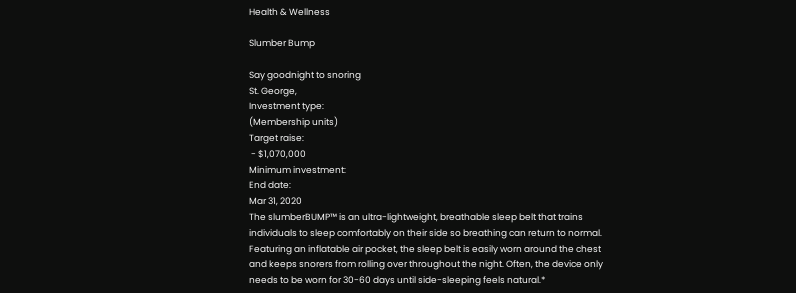Health & Wellness

Slumber Bump

Say goodnight to snoring
St. George,
Investment type:
(Membership units)
Target raise:
 - $1,070,000
Minimum investment:
End date:
Mar 31, 2020
The slumberBUMP™ is an ultra-lightweight, breathable sleep belt that trains individuals to sleep comfortably on their side so breathing can return to normal. Featuring an inflatable air pocket, the sleep belt is easily worn around the chest and keeps snorers from rolling over throughout the night. Often, the device only needs to be worn for 30-60 days until side-sleeping feels natural.*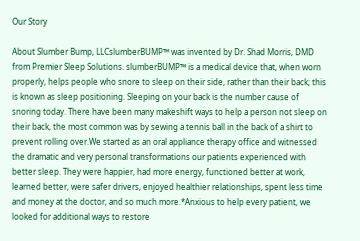Our Story

About Slumber Bump, LLCslumberBUMP™ was invented by Dr. Shad Morris, DMD from Premier Sleep Solutions. slumberBUMP™ is a medical device that, when worn properly, helps people who snore to sleep on their side, rather than their back; this is known as sleep positioning. Sleeping on your back is the number cause of snoring today. There have been many makeshift ways to help a person not sleep on their back, the most common was by sewing a tennis ball in the back of a shirt to prevent rolling over.We started as an oral appliance therapy office and witnessed the dramatic and very personal transformations our patients experienced with better sleep. They were happier, had more energy, functioned better at work, learned better, were safer drivers, enjoyed healthier relationships, spent less time and money at the doctor, and so much more.*Anxious to help every patient, we looked for additional ways to restore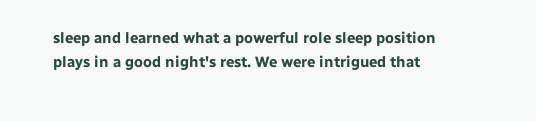sleep and learned what a powerful role sleep position plays in a good night's rest. We were intrigued that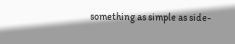something as simple as side-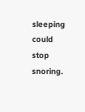sleeping could stop snoring.